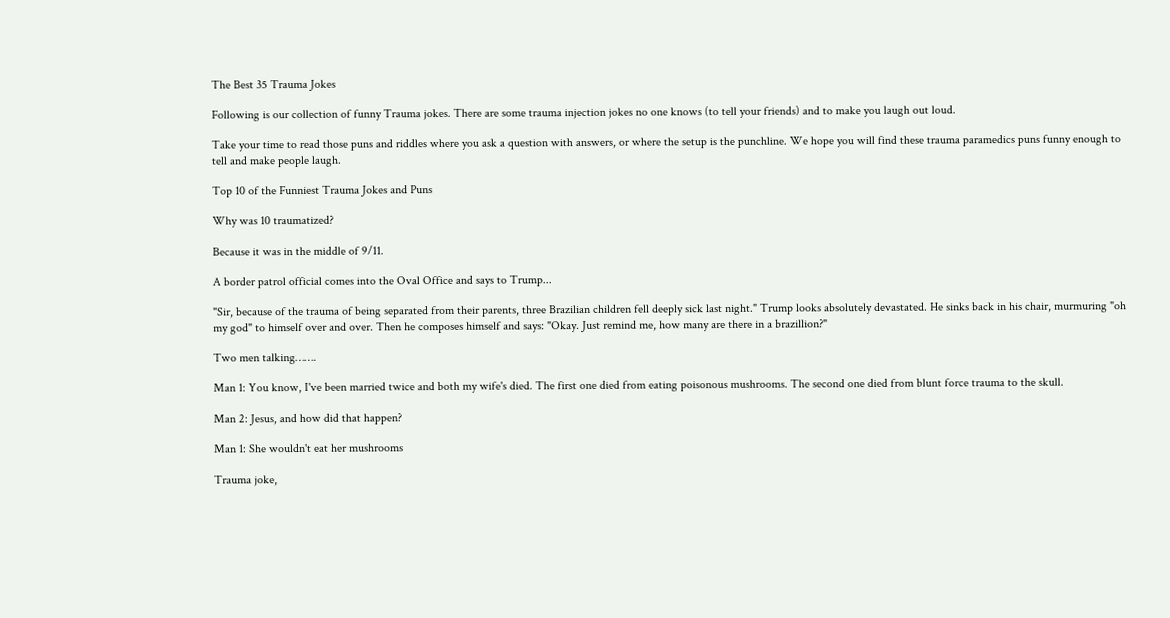The Best 35 Trauma Jokes

Following is our collection of funny Trauma jokes. There are some trauma injection jokes no one knows (to tell your friends) and to make you laugh out loud.

Take your time to read those puns and riddles where you ask a question with answers, or where the setup is the punchline. We hope you will find these trauma paramedics puns funny enough to tell and make people laugh.

Top 10 of the Funniest Trauma Jokes and Puns

Why was 10 traumatized?

Because it was in the middle of 9/11.

A border patrol official comes into the Oval Office and says to Trump...

"Sir, because of the trauma of being separated from their parents, three Brazilian children fell deeply sick last night." Trump looks absolutely devastated. He sinks back in his chair, murmuring "oh my god" to himself over and over. Then he composes himself and says: "Okay. Just remind me, how many are there in a brazillion?"

Two men talking…….

Man 1: You know, I've been married twice and both my wife's died. The first one died from eating poisonous mushrooms. The second one died from blunt force trauma to the skull.

Man 2: Jesus, and how did that happen?

Man 1: She wouldn't eat her mushrooms

Trauma joke,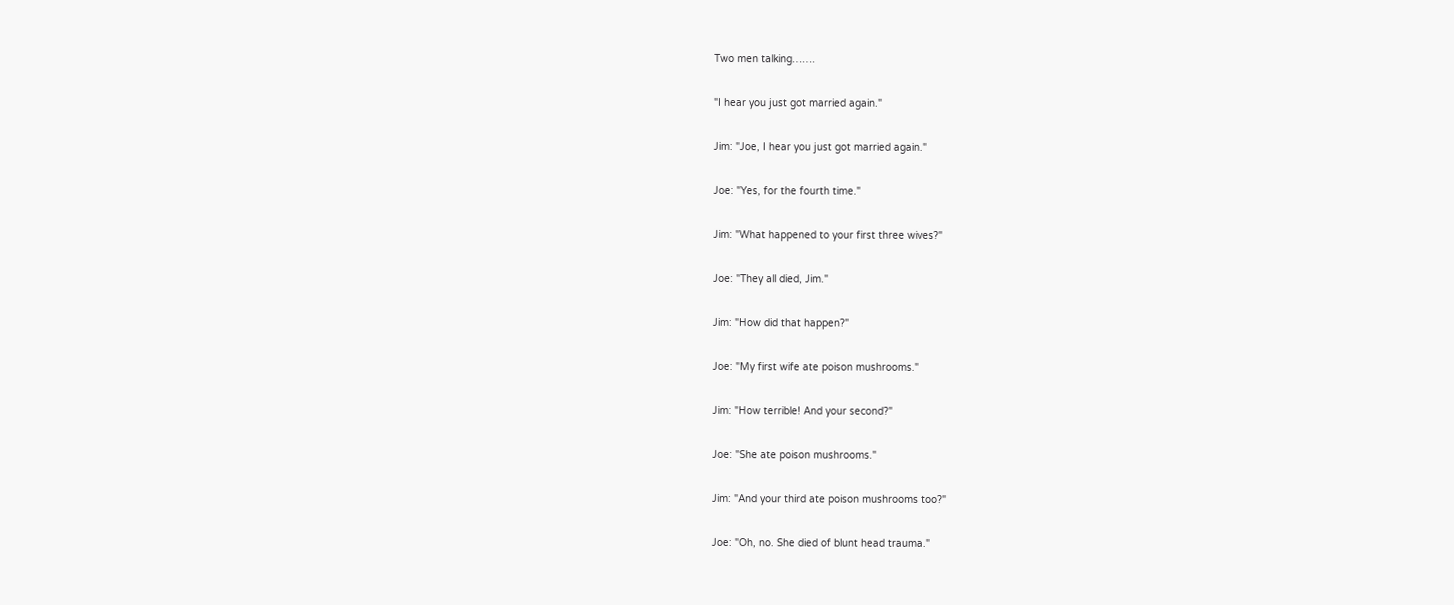Two men talking…….

"I hear you just got married again."

Jim: "Joe, I hear you just got married again."

Joe: "Yes, for the fourth time."

Jim: "What happened to your first three wives?"

Joe: "They all died, Jim."

Jim: "How did that happen?"

Joe: "My first wife ate poison mushrooms."

Jim: "How terrible! And your second?"

Joe: "She ate poison mushrooms."

Jim: "And your third ate poison mushrooms too?"

Joe: "Oh, no. She died of blunt head trauma."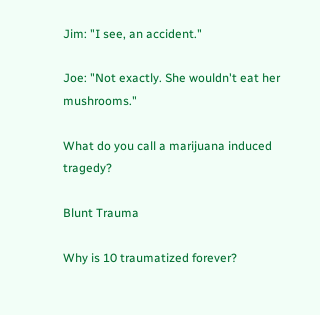Jim: "I see, an accident."

Joe: "Not exactly. She wouldn't eat her mushrooms."

What do you call a marijuana induced tragedy?

Blunt Trauma

Why is 10 traumatized forever?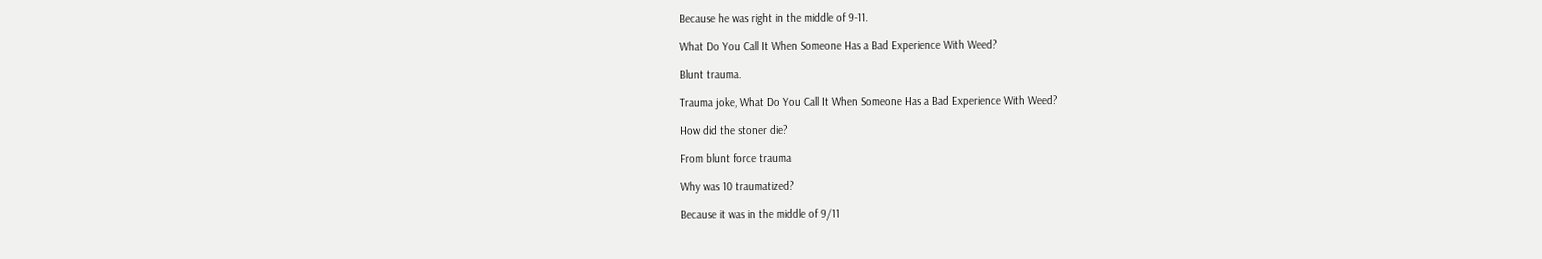Because he was right in the middle of 9-11.

What Do You Call It When Someone Has a Bad Experience With Weed?

Blunt trauma.

Trauma joke, What Do You Call It When Someone Has a Bad Experience With Weed?

How did the stoner die?

From blunt force trauma

Why was 10 traumatized?

Because it was in the middle of 9/11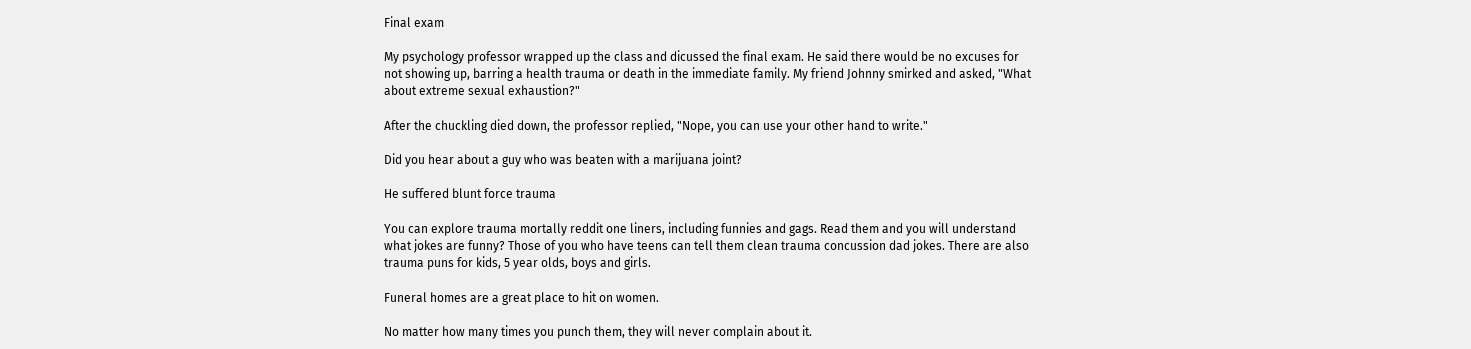Final exam

My psychology professor wrapped up the class and dicussed the final exam. He said there would be no excuses for not showing up, barring a health trauma or death in the immediate family. My friend Johnny smirked and asked, "What about extreme sexual exhaustion?"

After the chuckling died down, the professor replied, "Nope, you can use your other hand to write."

Did you hear about a guy who was beaten with a marijuana joint?

He suffered blunt force trauma

You can explore trauma mortally reddit one liners, including funnies and gags. Read them and you will understand what jokes are funny? Those of you who have teens can tell them clean trauma concussion dad jokes. There are also trauma puns for kids, 5 year olds, boys and girls.

Funeral homes are a great place to hit on women.

No matter how many times you punch them, they will never complain about it.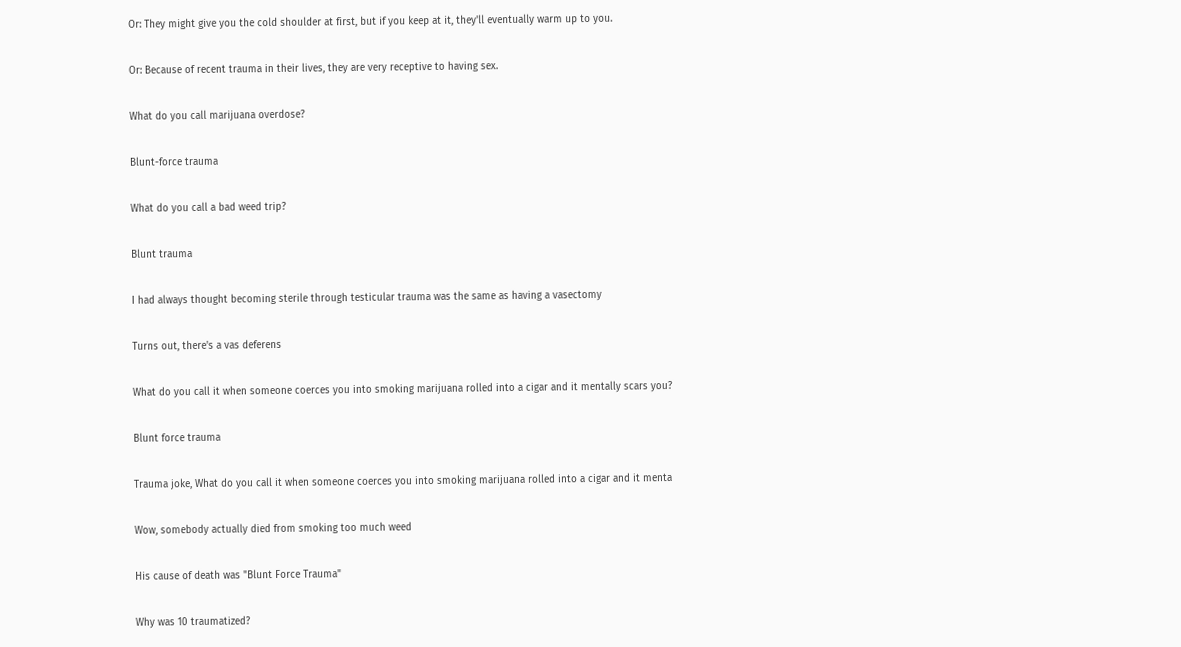Or: They might give you the cold shoulder at first, but if you keep at it, they'll eventually warm up to you.

Or: Because of recent trauma in their lives, they are very receptive to having sex.

What do you call marijuana overdose?

Blunt-force trauma

What do you call a bad weed trip?

Blunt trauma

I had always thought becoming sterile through testicular trauma was the same as having a vasectomy

Turns out, there's a vas deferens

What do you call it when someone coerces you into smoking marijuana rolled into a cigar and it mentally scars you?

Blunt force trauma

Trauma joke, What do you call it when someone coerces you into smoking marijuana rolled into a cigar and it menta

Wow, somebody actually died from smoking too much weed

His cause of death was "Blunt Force Trauma"

Why was 10 traumatized?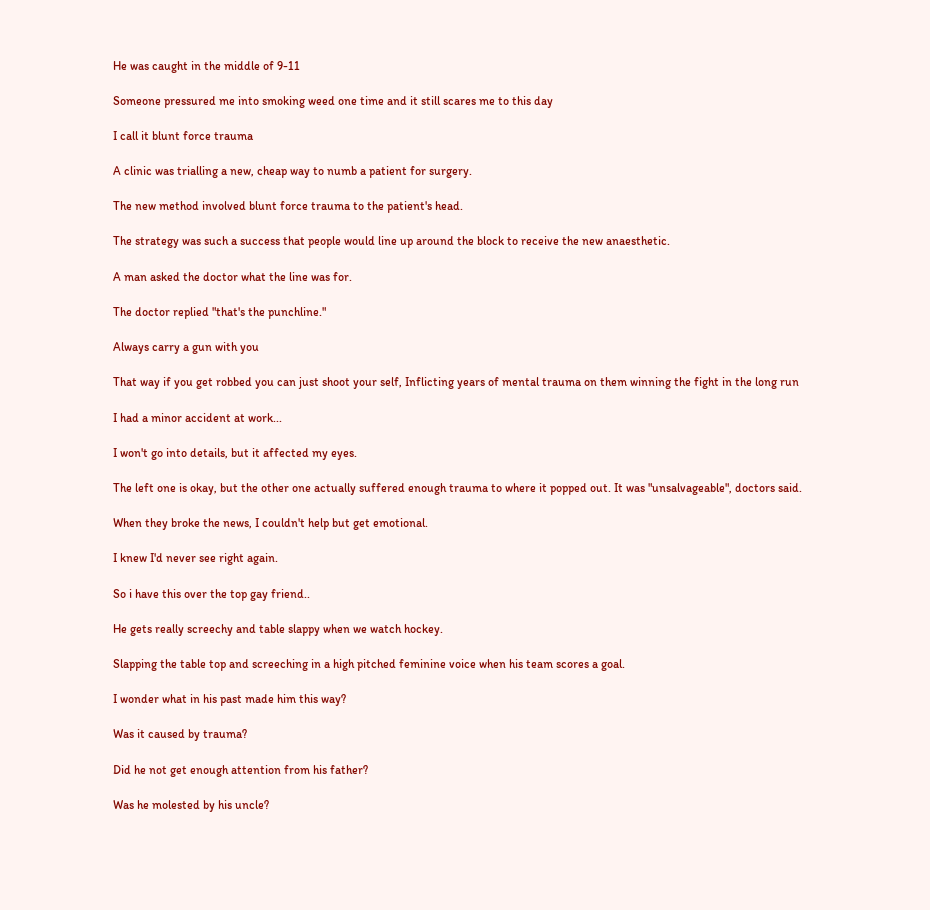He was caught in the middle of 9-11

Someone pressured me into smoking weed one time and it still scares me to this day

I call it blunt force trauma

A clinic was trialling a new, cheap way to numb a patient for surgery.

The new method involved blunt force trauma to the patient's head.

The strategy was such a success that people would line up around the block to receive the new anaesthetic.

A man asked the doctor what the line was for.

The doctor replied "that's the punchline."

Always carry a gun with you

That way if you get robbed you can just shoot your self, Inflicting years of mental trauma on them winning the fight in the long run

I had a minor accident at work...

I won't go into details, but it affected my eyes.

The left one is okay, but the other one actually suffered enough trauma to where it popped out. It was "unsalvageable", doctors said.

When they broke the news, I couldn't help but get emotional.

I knew I'd never see right again.

So i have this over the top gay friend..

He gets really screechy and table slappy when we watch hockey.

Slapping the table top and screeching in a high pitched feminine voice when his team scores a goal.

I wonder what in his past made him this way?

Was it caused by trauma?

Did he not get enough attention from his father?

Was he molested by his uncle?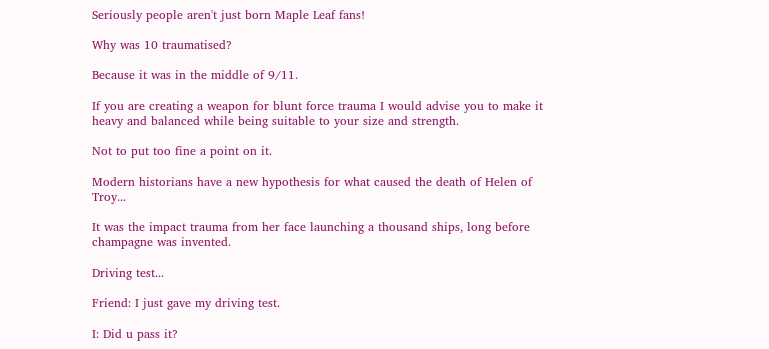Seriously people aren't just born Maple Leaf fans!

Why was 10 traumatised?

Because it was in the middle of 9/11.

If you are creating a weapon for blunt force trauma I would advise you to make it heavy and balanced while being suitable to your size and strength.

Not to put too fine a point on it.

Modern historians have a new hypothesis for what caused the death of Helen of Troy...

It was the impact trauma from her face launching a thousand ships, long before champagne was invented.

Driving test...

Friend: I just gave my driving test.

I: Did u pass it?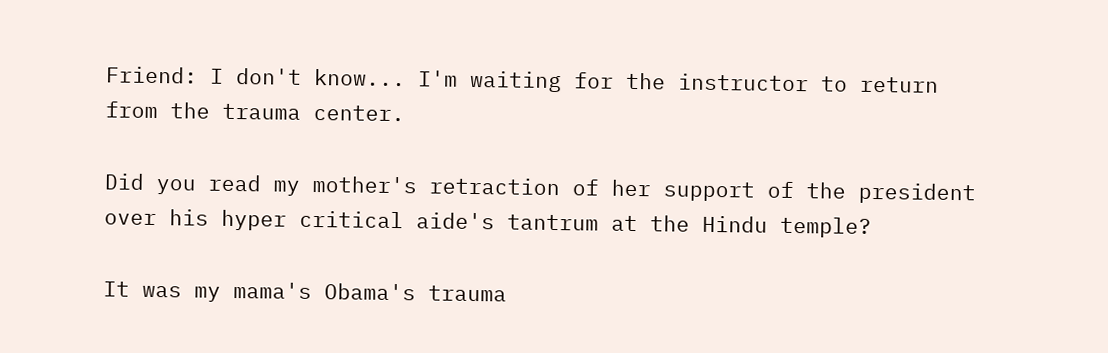Friend: I don't know... I'm waiting for the instructor to return from the trauma center.

Did you read my mother's retraction of her support of the president over his hyper critical aide's tantrum at the Hindu temple?

It was my mama's Obama's trauma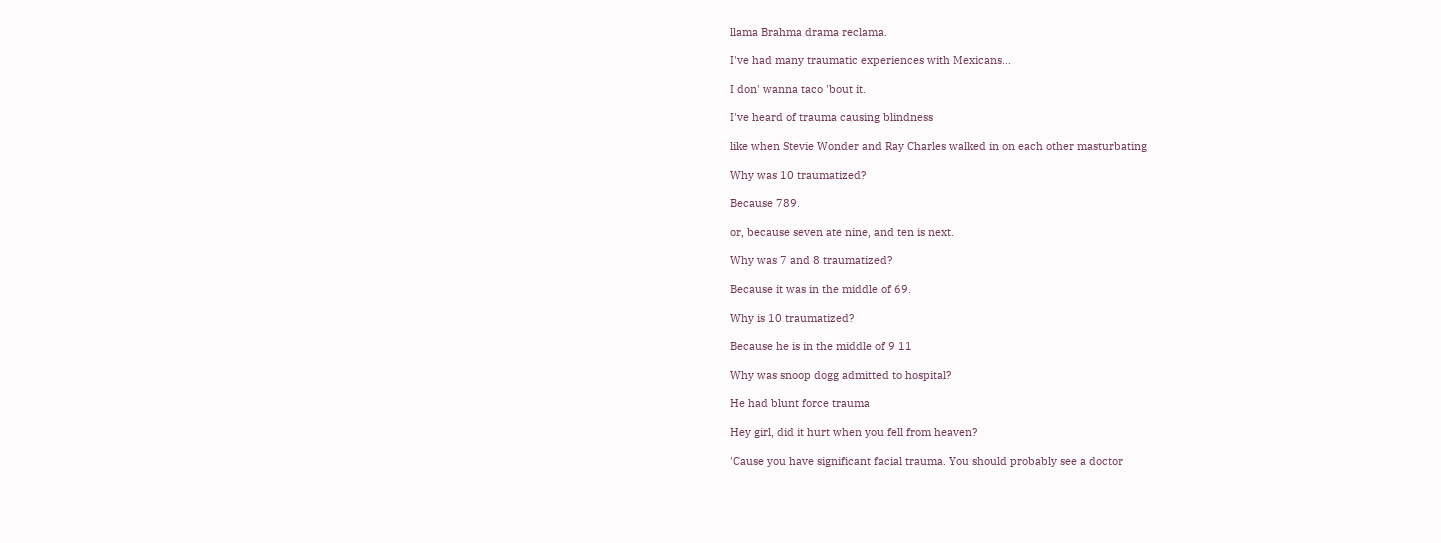llama Brahma drama reclama.

I've had many traumatic experiences with Mexicans...

I don' wanna taco 'bout it.

I've heard of trauma causing blindness

like when Stevie Wonder and Ray Charles walked in on each other masturbating

Why was 10 traumatized?

Because 789.

or, because seven ate nine, and ten is next.

Why was 7 and 8 traumatized?

Because it was in the middle of 69.

Why is 10 traumatized?

Because he is in the middle of 9 11

Why was snoop dogg admitted to hospital?

He had blunt force trauma

Hey girl, did it hurt when you fell from heaven?

'Cause you have significant facial trauma. You should probably see a doctor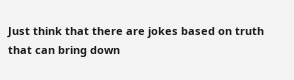Just think that there are jokes based on truth that can bring down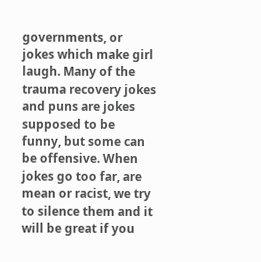governments, or jokes which make girl laugh. Many of the trauma recovery jokes and puns are jokes supposed to be funny, but some can be offensive. When jokes go too far, are mean or racist, we try to silence them and it will be great if you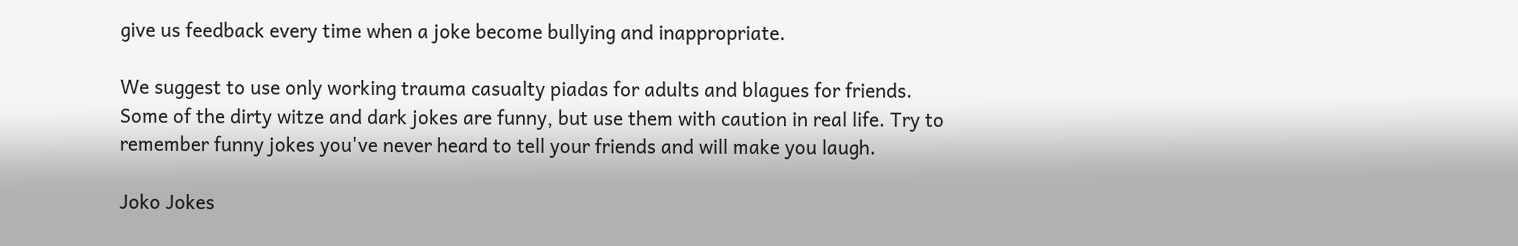give us feedback every time when a joke become bullying and inappropriate.

We suggest to use only working trauma casualty piadas for adults and blagues for friends. Some of the dirty witze and dark jokes are funny, but use them with caution in real life. Try to remember funny jokes you've never heard to tell your friends and will make you laugh.

Joko Jokes